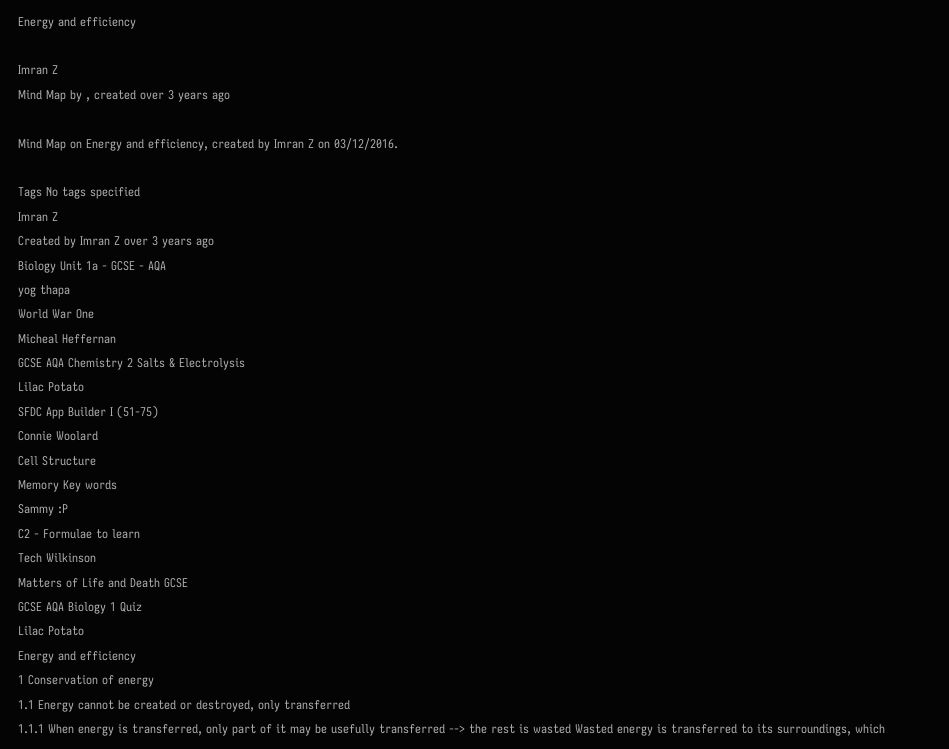Energy and efficiency

Imran Z
Mind Map by , created over 3 years ago

Mind Map on Energy and efficiency, created by Imran Z on 03/12/2016.

Tags No tags specified
Imran Z
Created by Imran Z over 3 years ago
Biology Unit 1a - GCSE - AQA
yog thapa
World War One
Micheal Heffernan
GCSE AQA Chemistry 2 Salts & Electrolysis
Lilac Potato
SFDC App Builder I (51-75)
Connie Woolard
Cell Structure
Memory Key words
Sammy :P
C2 - Formulae to learn
Tech Wilkinson
Matters of Life and Death GCSE
GCSE AQA Biology 1 Quiz
Lilac Potato
Energy and efficiency
1 Conservation of energy
1.1 Energy cannot be created or destroyed, only transferred
1.1.1 When energy is transferred, only part of it may be usefully transferred --> the rest is wasted Wasted energy is transferred to its surroundings, which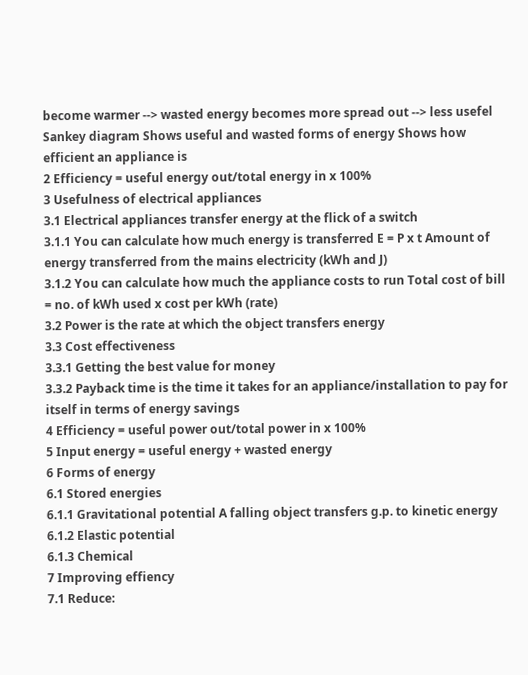become warmer --> wasted energy becomes more spread out --> less usefel Sankey diagram Shows useful and wasted forms of energy Shows how efficient an appliance is
2 Efficiency = useful energy out/total energy in x 100%
3 Usefulness of electrical appliances
3.1 Electrical appliances transfer energy at the flick of a switch
3.1.1 You can calculate how much energy is transferred E = P x t Amount of energy transferred from the mains electricity (kWh and J)
3.1.2 You can calculate how much the appliance costs to run Total cost of bill = no. of kWh used x cost per kWh (rate)
3.2 Power is the rate at which the object transfers energy
3.3 Cost effectiveness
3.3.1 Getting the best value for money
3.3.2 Payback time is the time it takes for an appliance/installation to pay for itself in terms of energy savings
4 Efficiency = useful power out/total power in x 100%
5 Input energy = useful energy + wasted energy
6 Forms of energy
6.1 Stored energies
6.1.1 Gravitational potential A falling object transfers g.p. to kinetic energy
6.1.2 Elastic potential
6.1.3 Chemical
7 Improving effiency
7.1 Reduce: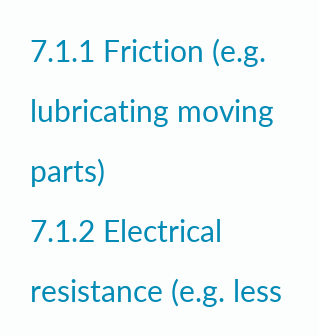7.1.1 Friction (e.g. lubricating moving parts)
7.1.2 Electrical resistance (e.g. less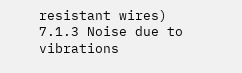resistant wires)
7.1.3 Noise due to vibrations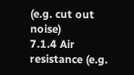(e.g. cut out noise)
7.1.4 Air resistance (e.g.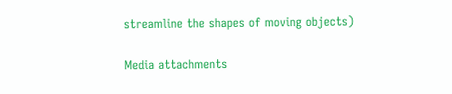streamline the shapes of moving objects)

Media attachments